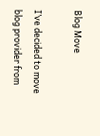Blog Move

I’ve decided to move blog provider from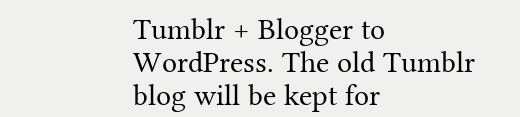Tumblr + Blogger to WordPress. The old Tumblr blog will be kept for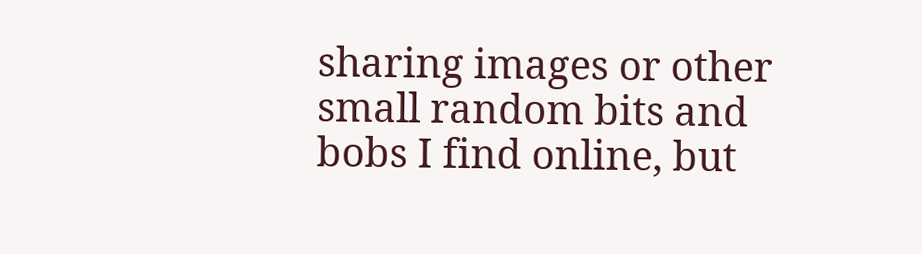sharing images or other small random bits and bobs I find online, but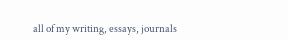all of my writing, essays, journals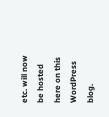etc. will now be hosted here on this WordPress blog.